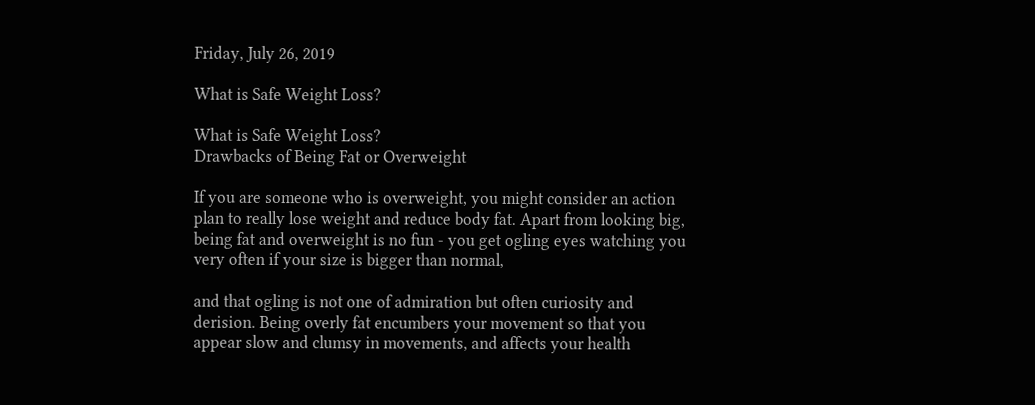Friday, July 26, 2019

What is Safe Weight Loss?

What is Safe Weight Loss?
Drawbacks of Being Fat or Overweight

If you are someone who is overweight, you might consider an action plan to really lose weight and reduce body fat. Apart from looking big, being fat and overweight is no fun - you get ogling eyes watching you very often if your size is bigger than normal,

and that ogling is not one of admiration but often curiosity and derision. Being overly fat encumbers your movement so that you appear slow and clumsy in movements, and affects your health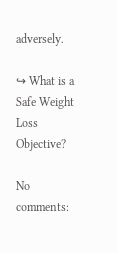adversely.

↪ What is a Safe Weight Loss Objective?

No comments: